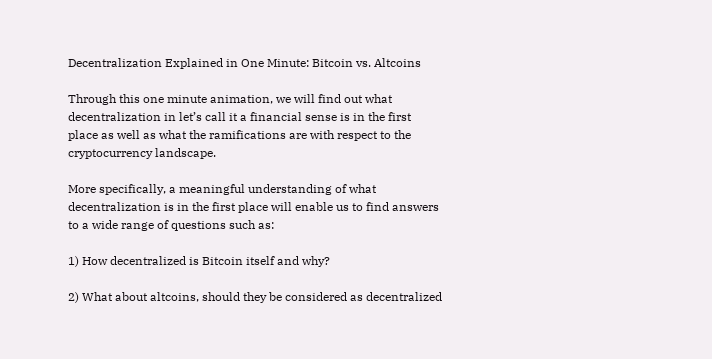Decentralization Explained in One Minute: Bitcoin vs. Altcoins

Through this one minute animation, we will find out what decentralization in let’s call it a financial sense is in the first place as well as what the ramifications are with respect to the cryptocurrency landscape.

More specifically, a meaningful understanding of what decentralization is in the first place will enable us to find answers to a wide range of questions such as:

1) How decentralized is Bitcoin itself and why?

2) What about altcoins, should they be considered as decentralized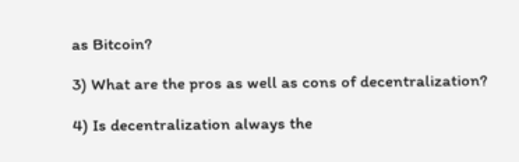as Bitcoin?

3) What are the pros as well as cons of decentralization?

4) Is decentralization always the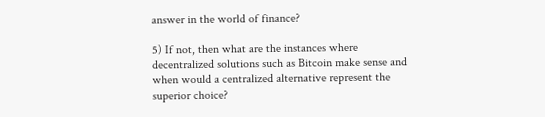answer in the world of finance?

5) If not, then what are the instances where decentralized solutions such as Bitcoin make sense and when would a centralized alternative represent the superior choice?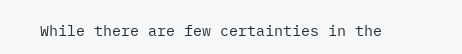While there are few certainties in the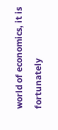world of economics, it is fortunately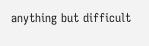anything but difficult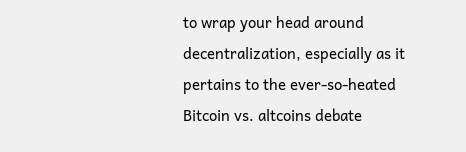to wrap your head around decentralization, especially as it pertains to the ever-so-heated Bitcoin vs. altcoins debate